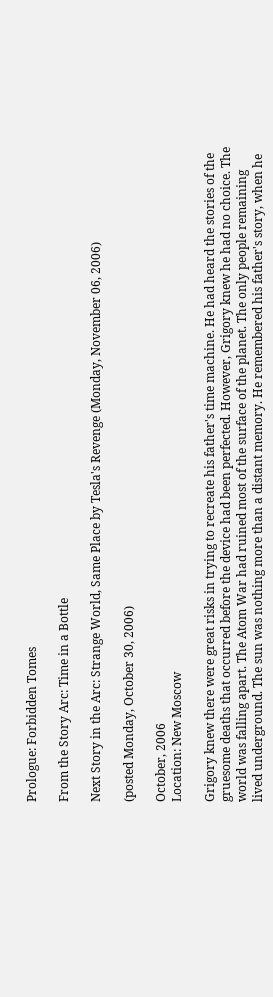Prologue: Forbidden Tomes

From the Story Arc: Time in a Bottle

Next Story in the Arc: Strange World, Same Place by Tesla's Revenge (Monday, November 06, 2006)

(posted Monday, October 30, 2006)

October, 2006
Location: New Moscow

Grigory knew there were great risks in trying to recreate his father's time machine. He had heard the stories of the gruesome deaths that occurred before the device had been perfected. However, Grigory knew he had no choice. The world was falling apart. The Atom War had ruined most of the surface of the planet. The only people remaining lived underground. The sun was nothing more than a distant memory. He remembered his father's story, when he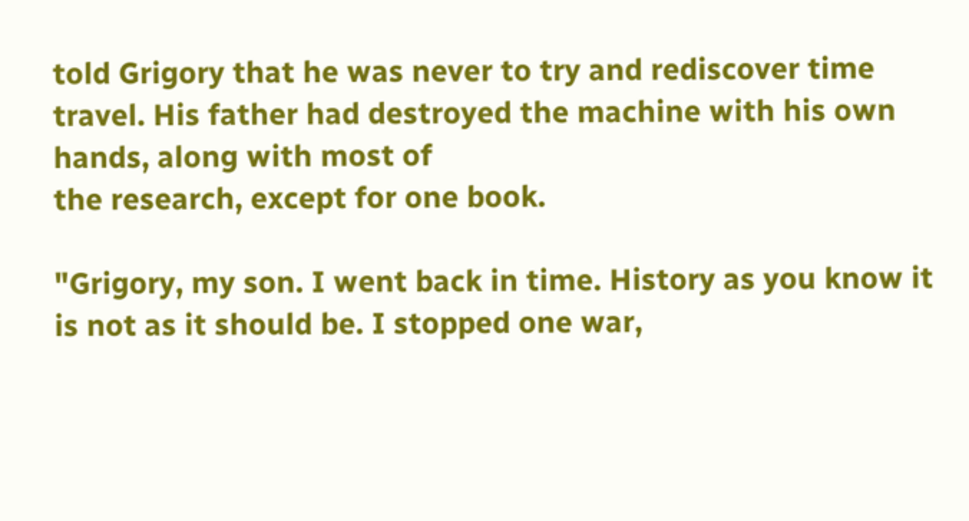told Grigory that he was never to try and rediscover time travel. His father had destroyed the machine with his own hands, along with most of
the research, except for one book.

"Grigory, my son. I went back in time. History as you know it is not as it should be. I stopped one war,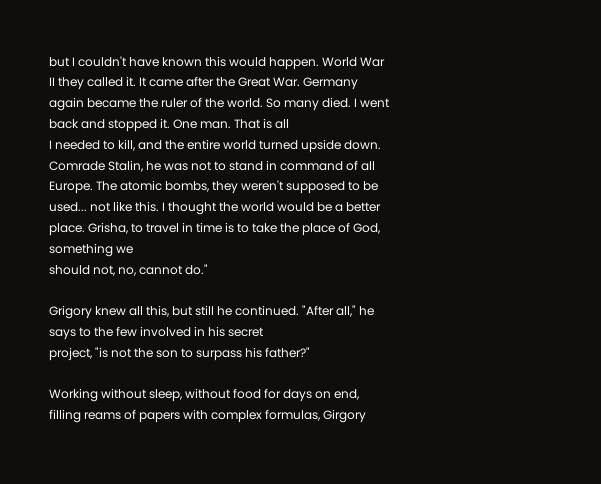but I couldn't have known this would happen. World War II they called it. It came after the Great War. Germany again became the ruler of the world. So many died. I went back and stopped it. One man. That is all
I needed to kill, and the entire world turned upside down. Comrade Stalin, he was not to stand in command of all Europe. The atomic bombs, they weren't supposed to be used... not like this. I thought the world would be a better place. Grisha, to travel in time is to take the place of God, something we
should not, no, cannot do."

Grigory knew all this, but still he continued. "After all," he says to the few involved in his secret
project, "is not the son to surpass his father?"

Working without sleep, without food for days on end, filling reams of papers with complex formulas, Girgory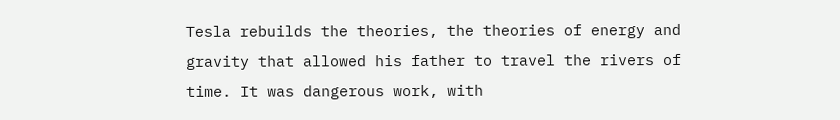Tesla rebuilds the theories, the theories of energy and gravity that allowed his father to travel the rivers of time. It was dangerous work, with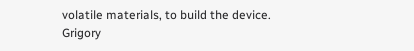volatile materials, to build the device. Grigory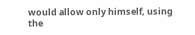would allow only himself, using the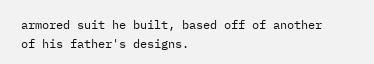armored suit he built, based off of another of his father's designs.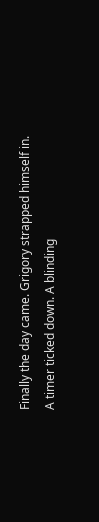Finally the day came. Grigory strapped himself in. A timer ticked down. A blinding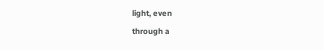light, even
through a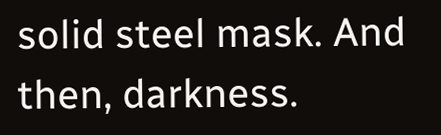solid steel mask. And then, darkness.